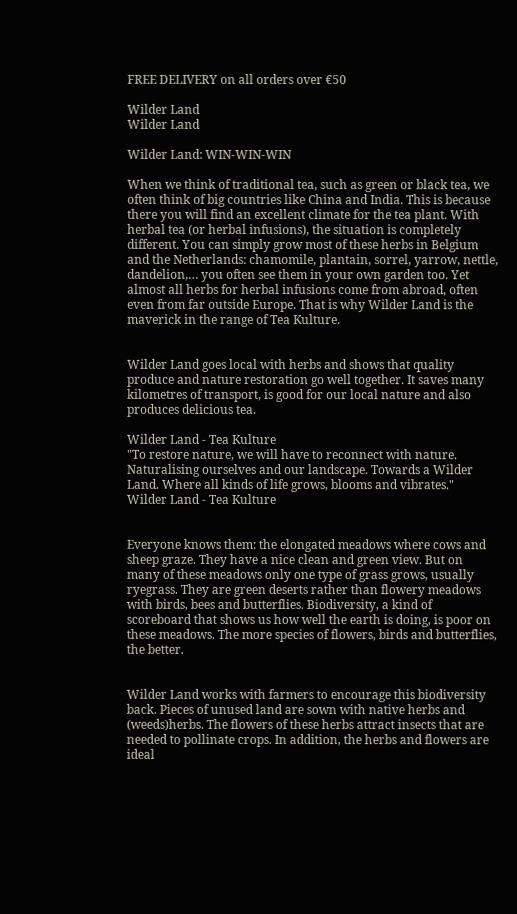FREE DELIVERY on all orders over €50

Wilder Land
Wilder Land

Wilder Land: WIN-WIN-WIN

When we think of traditional tea, such as green or black tea, we often think of big countries like China and India. This is because there you will find an excellent climate for the tea plant. With herbal tea (or herbal infusions), the situation is completely different. You can simply grow most of these herbs in Belgium and the Netherlands: chamomile, plantain, sorrel, yarrow, nettle, dandelion,… you often see them in your own garden too. Yet almost all herbs for herbal infusions come from abroad, often even from far outside Europe. That is why Wilder Land is the maverick in the range of Tea Kulture.


Wilder Land goes local with herbs and shows that quality produce and nature restoration go well together. It saves many kilometres of transport, is good for our local nature and also produces delicious tea.

Wilder Land - Tea Kulture
"To restore nature, we will have to reconnect with nature. Naturalising ourselves and our landscape. Towards a Wilder Land. Where all kinds of life grows, blooms and vibrates."
Wilder Land - Tea Kulture


Everyone knows them: the elongated meadows where cows and sheep graze. They have a nice clean and green view. But on many of these meadows only one type of grass grows, usually ryegrass. They are green deserts rather than flowery meadows with birds, bees and butterflies. Biodiversity, a kind of scoreboard that shows us how well the earth is doing, is poor on these meadows. The more species of flowers, birds and butterflies, the better.


Wilder Land works with farmers to encourage this biodiversity back. Pieces of unused land are sown with native herbs and (weeds)herbs. The flowers of these herbs attract insects that are needed to pollinate crops. In addition, the herbs and flowers are ideal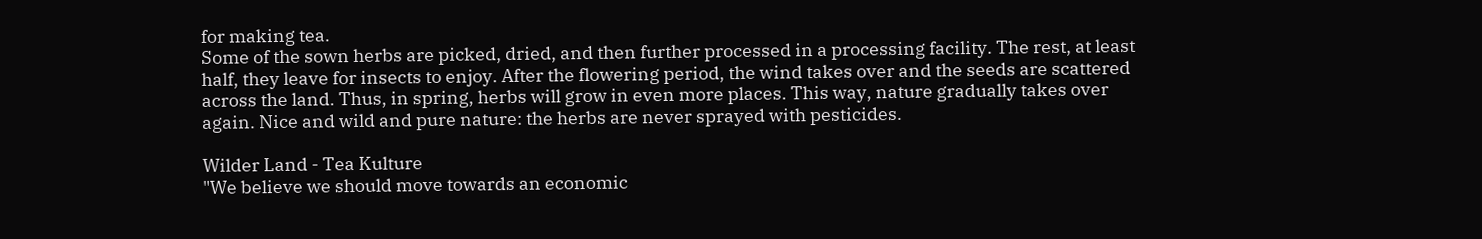for making tea.
Some of the sown herbs are picked, dried, and then further processed in a processing facility. The rest, at least half, they leave for insects to enjoy. After the flowering period, the wind takes over and the seeds are scattered across the land. Thus, in spring, herbs will grow in even more places. This way, nature gradually takes over again. Nice and wild and pure nature: the herbs are never sprayed with pesticides.

Wilder Land - Tea Kulture
"We believe we should move towards an economic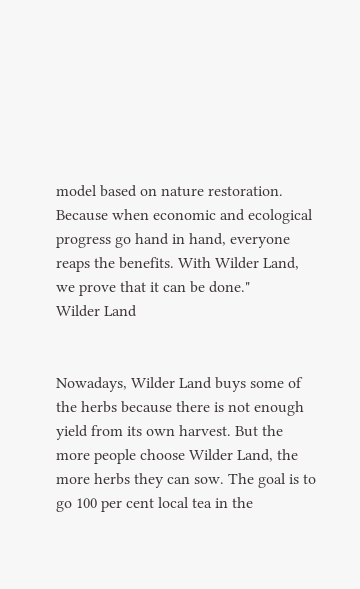model based on nature restoration. Because when economic and ecological progress go hand in hand, everyone reaps the benefits. With Wilder Land, we prove that it can be done."
Wilder Land


Nowadays, Wilder Land buys some of the herbs because there is not enough yield from its own harvest. But the more people choose Wilder Land, the more herbs they can sow. The goal is to go 100 per cent local tea in the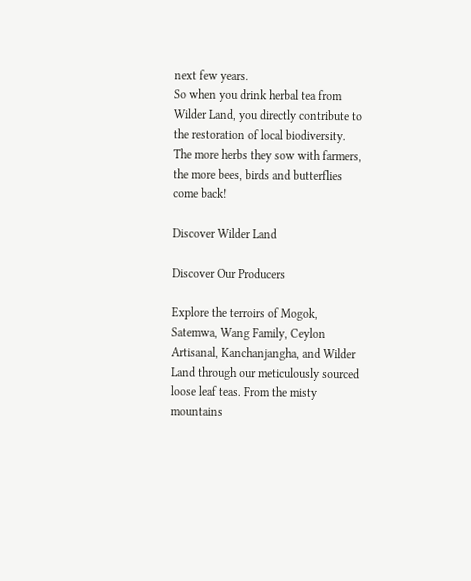next few years.
So when you drink herbal tea from Wilder Land, you directly contribute to the restoration of local biodiversity. The more herbs they sow with farmers, the more bees, birds and butterflies come back!

Discover Wilder Land

Discover Our Producers

Explore the terroirs of Mogok, Satemwa, Wang Family, Ceylon Artisanal, Kanchanjangha, and Wilder Land through our meticulously sourced loose leaf teas. From the misty mountains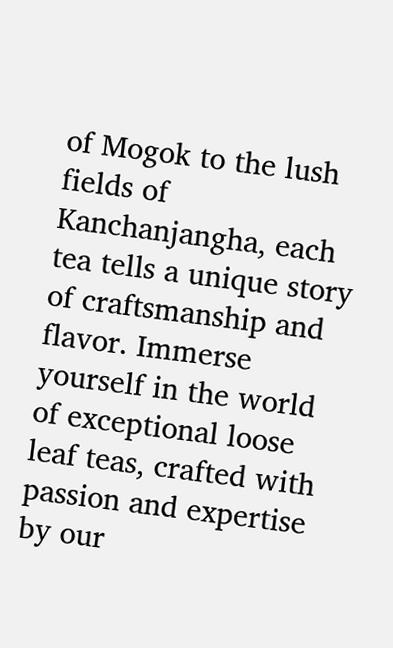of Mogok to the lush fields of Kanchanjangha, each tea tells a unique story of craftsmanship and flavor. Immerse yourself in the world of exceptional loose leaf teas, crafted with passion and expertise by our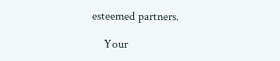esteemed partners.

    Your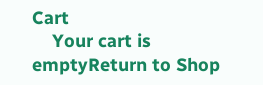Cart
    Your cart is emptyReturn to Shop